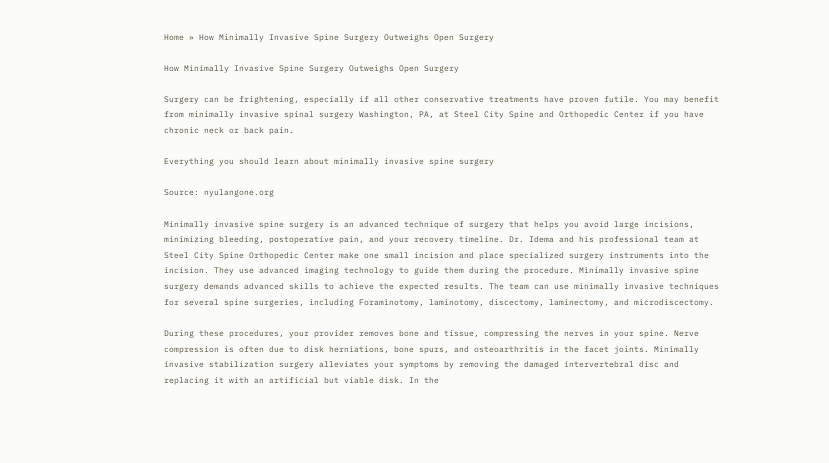Home » How Minimally Invasive Spine Surgery Outweighs Open Surgery

How Minimally Invasive Spine Surgery Outweighs Open Surgery

Surgery can be frightening, especially if all other conservative treatments have proven futile. You may benefit from minimally invasive spinal surgery Washington, PA, at Steel City Spine and Orthopedic Center if you have chronic neck or back pain.

Everything you should learn about minimally invasive spine surgery

Source: nyulangone.org

Minimally invasive spine surgery is an advanced technique of surgery that helps you avoid large incisions, minimizing bleeding, postoperative pain, and your recovery timeline. Dr. Idema and his professional team at Steel City Spine Orthopedic Center make one small incision and place specialized surgery instruments into the incision. They use advanced imaging technology to guide them during the procedure. Minimally invasive spine surgery demands advanced skills to achieve the expected results. The team can use minimally invasive techniques for several spine surgeries, including Foraminotomy, laminotomy, discectomy, laminectomy, and microdiscectomy.

During these procedures, your provider removes bone and tissue, compressing the nerves in your spine. Nerve compression is often due to disk herniations, bone spurs, and osteoarthritis in the facet joints. Minimally invasive stabilization surgery alleviates your symptoms by removing the damaged intervertebral disc and replacing it with an artificial but viable disk. In the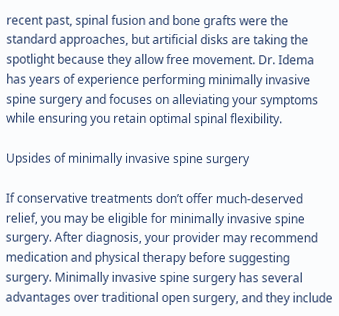recent past, spinal fusion and bone grafts were the standard approaches, but artificial disks are taking the spotlight because they allow free movement. Dr. Idema has years of experience performing minimally invasive spine surgery and focuses on alleviating your symptoms while ensuring you retain optimal spinal flexibility.

Upsides of minimally invasive spine surgery

If conservative treatments don’t offer much-deserved relief, you may be eligible for minimally invasive spine surgery. After diagnosis, your provider may recommend medication and physical therapy before suggesting surgery. Minimally invasive spine surgery has several advantages over traditional open surgery, and they include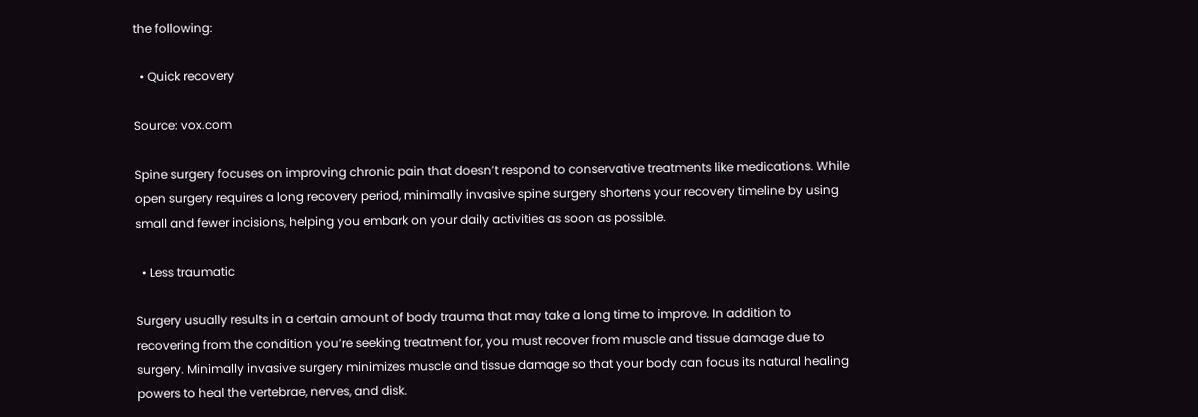the following:

  • Quick recovery

Source: vox.com

Spine surgery focuses on improving chronic pain that doesn’t respond to conservative treatments like medications. While open surgery requires a long recovery period, minimally invasive spine surgery shortens your recovery timeline by using small and fewer incisions, helping you embark on your daily activities as soon as possible.

  • Less traumatic

Surgery usually results in a certain amount of body trauma that may take a long time to improve. In addition to recovering from the condition you’re seeking treatment for, you must recover from muscle and tissue damage due to surgery. Minimally invasive surgery minimizes muscle and tissue damage so that your body can focus its natural healing powers to heal the vertebrae, nerves, and disk.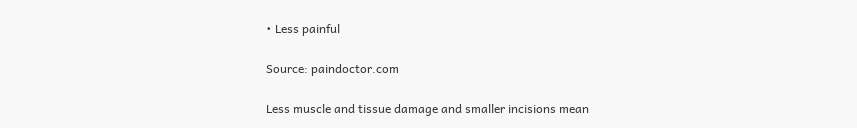• Less painful

Source: paindoctor.com

Less muscle and tissue damage and smaller incisions mean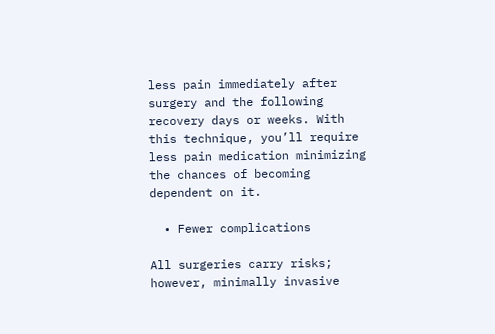less pain immediately after surgery and the following recovery days or weeks. With this technique, you’ll require less pain medication minimizing the chances of becoming dependent on it.

  • Fewer complications

All surgeries carry risks; however, minimally invasive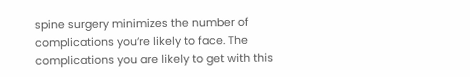spine surgery minimizes the number of complications you’re likely to face. The complications you are likely to get with this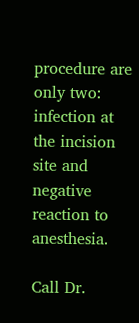procedure are only two: infection at the incision site and negative reaction to anesthesia.

Call Dr.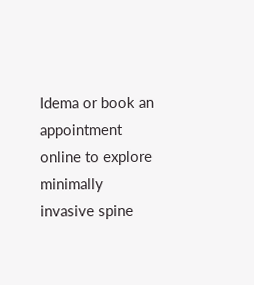Idema or book an appointment online to explore minimally invasive spine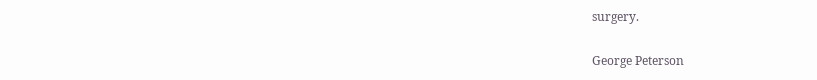surgery.

George Peterson